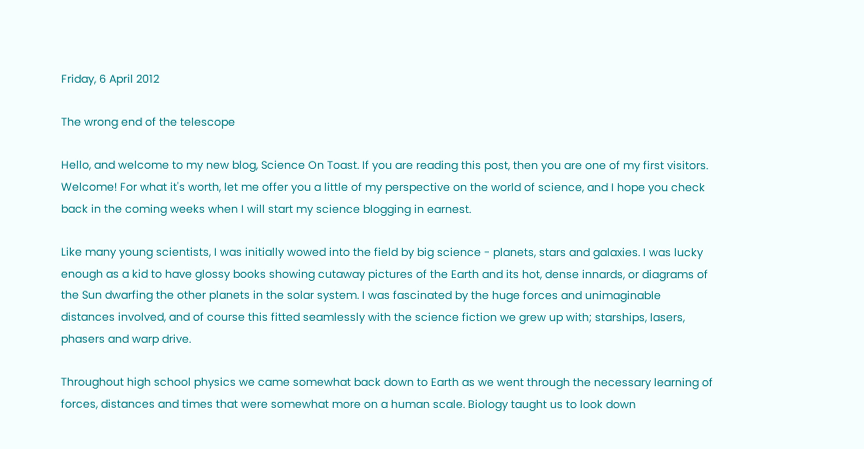Friday, 6 April 2012

The wrong end of the telescope

Hello, and welcome to my new blog, Science On Toast. If you are reading this post, then you are one of my first visitors. Welcome! For what it's worth, let me offer you a little of my perspective on the world of science, and I hope you check back in the coming weeks when I will start my science blogging in earnest.

Like many young scientists, I was initially wowed into the field by big science - planets, stars and galaxies. I was lucky enough as a kid to have glossy books showing cutaway pictures of the Earth and its hot, dense innards, or diagrams of the Sun dwarfing the other planets in the solar system. I was fascinated by the huge forces and unimaginable distances involved, and of course this fitted seamlessly with the science fiction we grew up with; starships, lasers, phasers and warp drive.

Throughout high school physics we came somewhat back down to Earth as we went through the necessary learning of forces, distances and times that were somewhat more on a human scale. Biology taught us to look down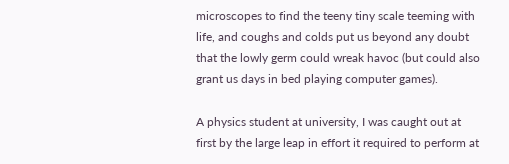microscopes to find the teeny tiny scale teeming with life, and coughs and colds put us beyond any doubt that the lowly germ could wreak havoc (but could also grant us days in bed playing computer games).

A physics student at university, I was caught out at first by the large leap in effort it required to perform at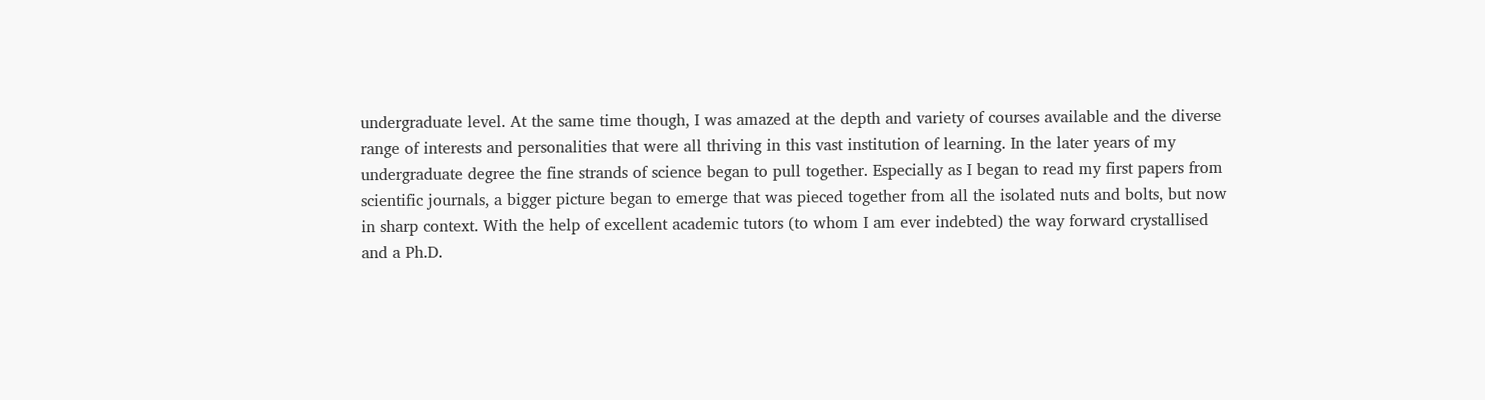undergraduate level. At the same time though, I was amazed at the depth and variety of courses available and the diverse range of interests and personalities that were all thriving in this vast institution of learning. In the later years of my undergraduate degree the fine strands of science began to pull together. Especially as I began to read my first papers from scientific journals, a bigger picture began to emerge that was pieced together from all the isolated nuts and bolts, but now in sharp context. With the help of excellent academic tutors (to whom I am ever indebted) the way forward crystallised and a Ph.D.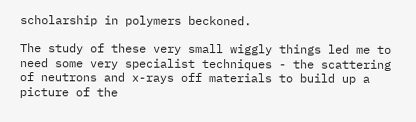scholarship in polymers beckoned.

The study of these very small wiggly things led me to need some very specialist techniques - the scattering of neutrons and x-rays off materials to build up a picture of the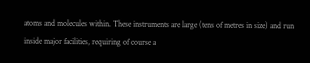atoms and molecules within. These instruments are large (tens of metres in size) and run inside major facilities, requiring of course a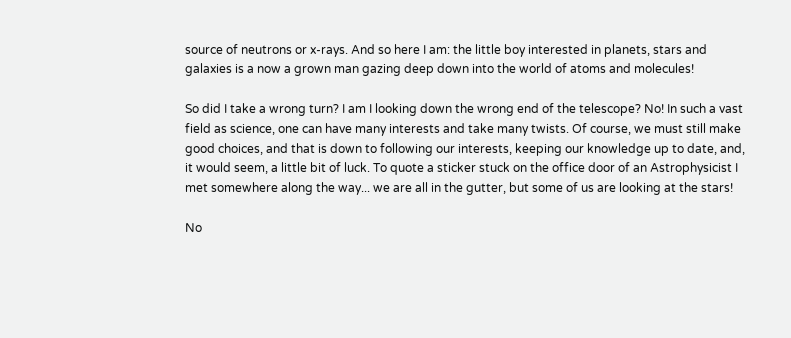source of neutrons or x-rays. And so here I am: the little boy interested in planets, stars and galaxies is a now a grown man gazing deep down into the world of atoms and molecules!

So did I take a wrong turn? I am I looking down the wrong end of the telescope? No! In such a vast field as science, one can have many interests and take many twists. Of course, we must still make good choices, and that is down to following our interests, keeping our knowledge up to date, and, it would seem, a little bit of luck. To quote a sticker stuck on the office door of an Astrophysicist I met somewhere along the way... we are all in the gutter, but some of us are looking at the stars!

No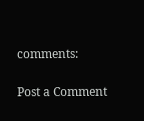comments:

Post a Comment